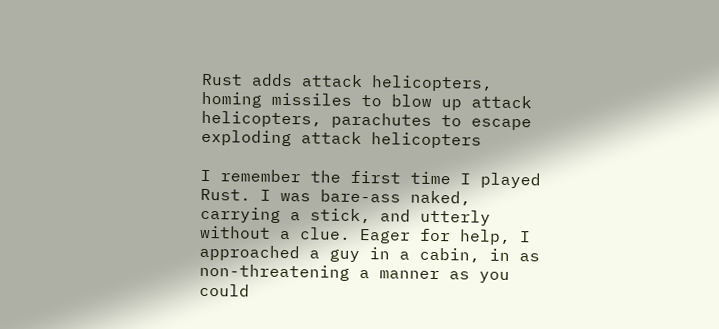Rust adds attack helicopters, homing missiles to blow up attack helicopters, parachutes to escape exploding attack helicopters

I remember the first time I played Rust. I was bare-ass naked, carrying a stick, and utterly without a clue. Eager for help, I approached a guy in a cabin, in as non-threatening a manner as you could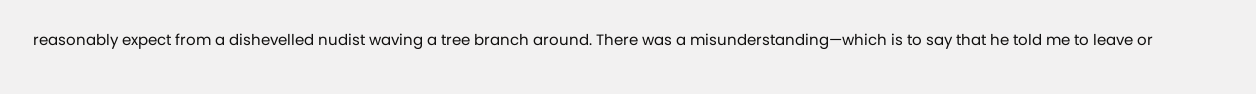reasonably expect from a dishevelled nudist waving a tree branch around. There was a misunderstanding—which is to say that he told me to leave or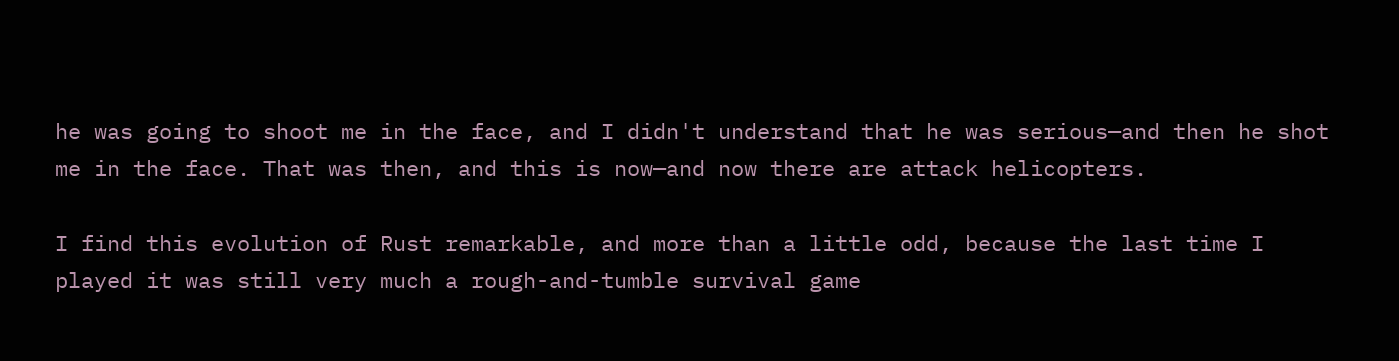he was going to shoot me in the face, and I didn't understand that he was serious—and then he shot me in the face. That was then, and this is now—and now there are attack helicopters.

I find this evolution of Rust remarkable, and more than a little odd, because the last time I played it was still very much a rough-and-tumble survival game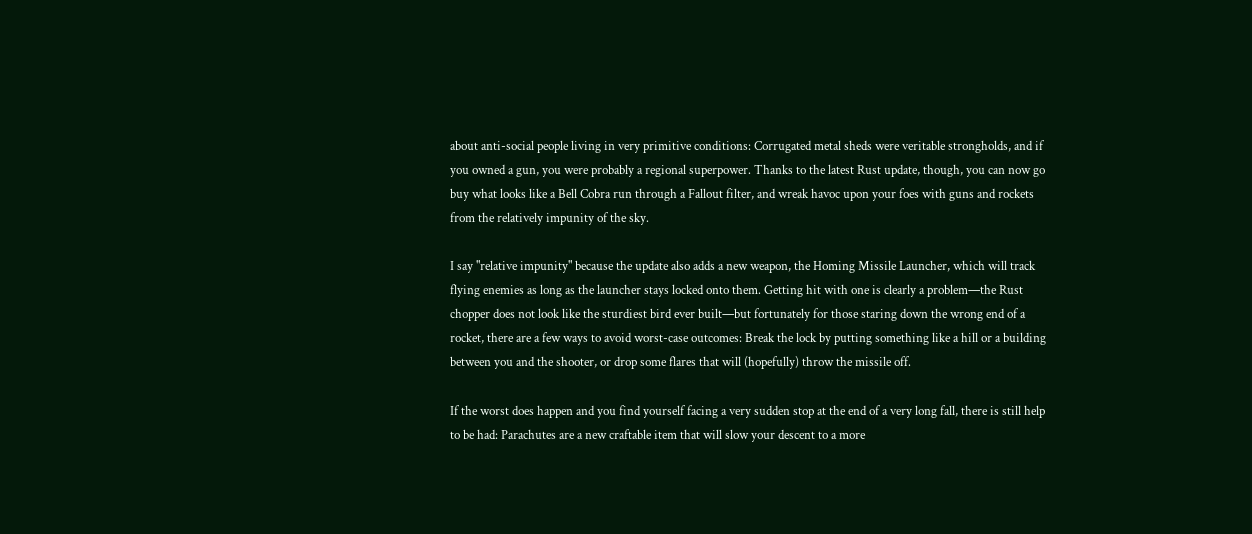about anti-social people living in very primitive conditions: Corrugated metal sheds were veritable strongholds, and if you owned a gun, you were probably a regional superpower. Thanks to the latest Rust update, though, you can now go buy what looks like a Bell Cobra run through a Fallout filter, and wreak havoc upon your foes with guns and rockets from the relatively impunity of the sky.

I say "relative impunity" because the update also adds a new weapon, the Homing Missile Launcher, which will track flying enemies as long as the launcher stays locked onto them. Getting hit with one is clearly a problem—the Rust chopper does not look like the sturdiest bird ever built—but fortunately for those staring down the wrong end of a rocket, there are a few ways to avoid worst-case outcomes: Break the lock by putting something like a hill or a building between you and the shooter, or drop some flares that will (hopefully) throw the missile off.

If the worst does happen and you find yourself facing a very sudden stop at the end of a very long fall, there is still help to be had: Parachutes are a new craftable item that will slow your descent to a more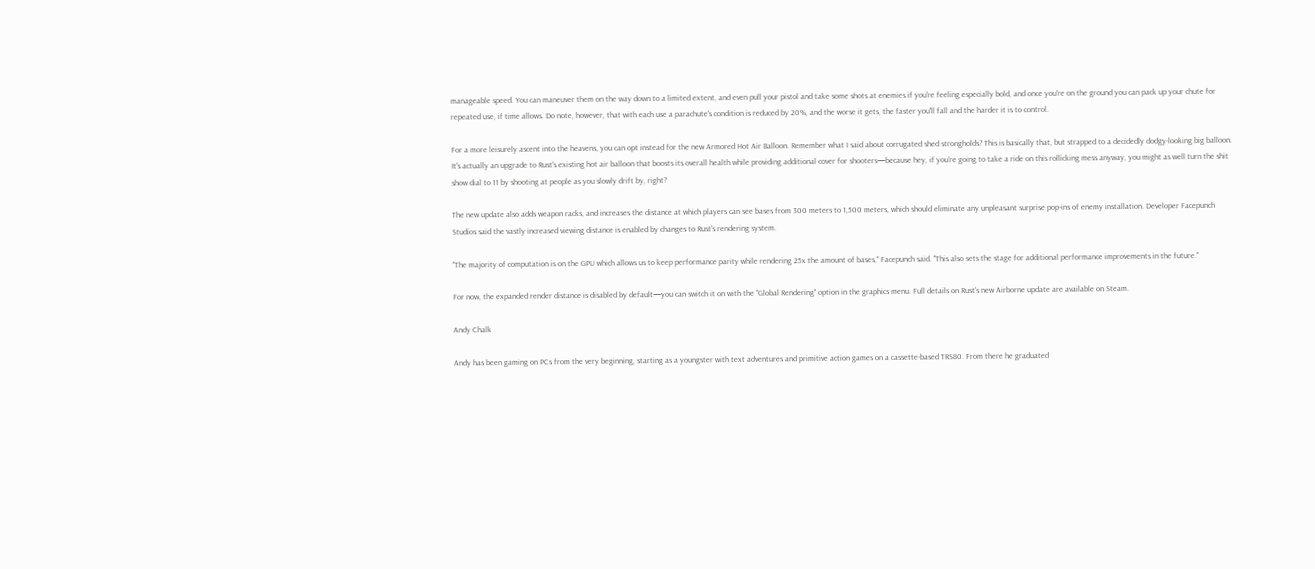manageable speed. You can maneuver them on the way down to a limited extent, and even pull your pistol and take some shots at enemies if you're feeling especially bold, and once you're on the ground you can pack up your chute for repeated use, if time allows. Do note, however, that with each use a parachute's condition is reduced by 20%, and the worse it gets, the faster you'll fall and the harder it is to control.

For a more leisurely ascent into the heavens, you can opt instead for the new Armored Hot Air Balloon. Remember what I said about corrugated shed strongholds? This is basically that, but strapped to a decidedly dodgy-looking big balloon. It's actually an upgrade to Rust's existing hot air balloon that boosts its overall health while providing additional cover for shooters—because hey, if you're going to take a ride on this rollicking mess anyway, you might as well turn the shit show dial to 11 by shooting at people as you slowly drift by, right?

The new update also adds weapon racks, and increases the distance at which players can see bases from 300 meters to 1,500 meters, which should eliminate any unpleasant surprise pop-ins of enemy installation. Developer Facepunch Studios said the vastly increased viewing distance is enabled by changes to Rust's rendering system.

"The majority of computation is on the GPU which allows us to keep performance parity while rendering 25x the amount of bases," Facepunch said. "This also sets the stage for additional performance improvements in the future."

For now, the expanded render distance is disabled by default—you can switch it on with the "Global Rendering" option in the graphics menu. Full details on Rust's new Airborne update are available on Steam.

Andy Chalk

Andy has been gaming on PCs from the very beginning, starting as a youngster with text adventures and primitive action games on a cassette-based TRS80. From there he graduated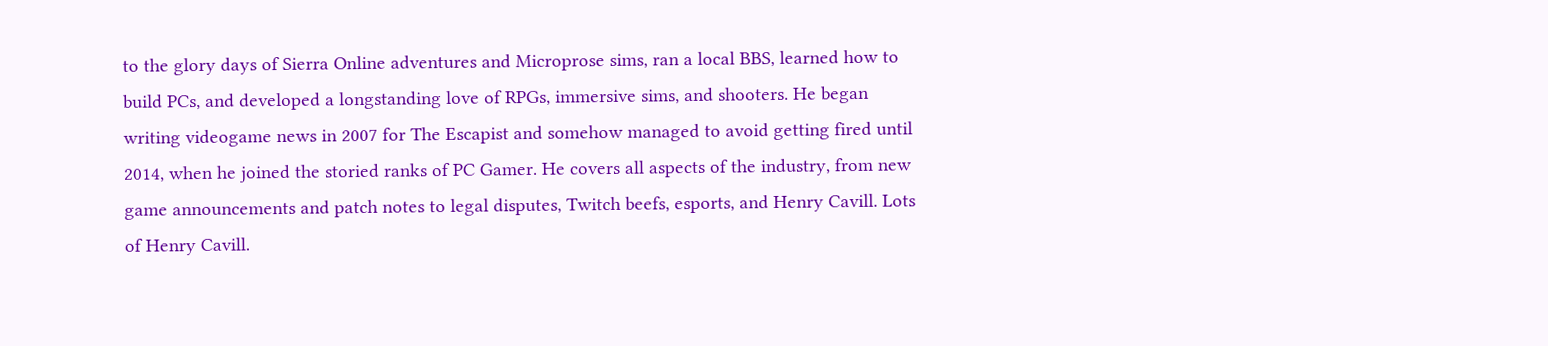to the glory days of Sierra Online adventures and Microprose sims, ran a local BBS, learned how to build PCs, and developed a longstanding love of RPGs, immersive sims, and shooters. He began writing videogame news in 2007 for The Escapist and somehow managed to avoid getting fired until 2014, when he joined the storied ranks of PC Gamer. He covers all aspects of the industry, from new game announcements and patch notes to legal disputes, Twitch beefs, esports, and Henry Cavill. Lots of Henry Cavill.